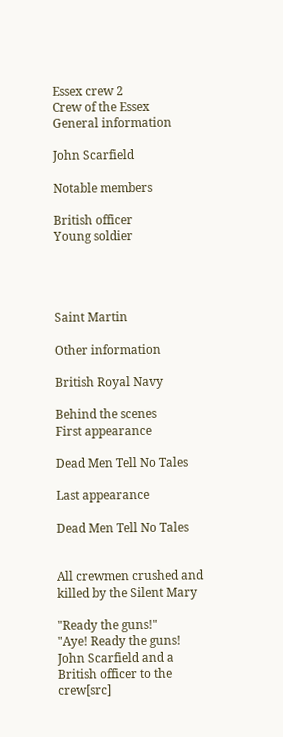Essex crew 2
Crew of the Essex
General information

John Scarfield

Notable members

British officer
Young soldier




Saint Martin

Other information

British Royal Navy

Behind the scenes
First appearance

Dead Men Tell No Tales

Last appearance

Dead Men Tell No Tales


All crewmen crushed and killed by the Silent Mary

"Ready the guns!"
"Aye! Ready the guns!
John Scarfield and a British officer to the crew[src]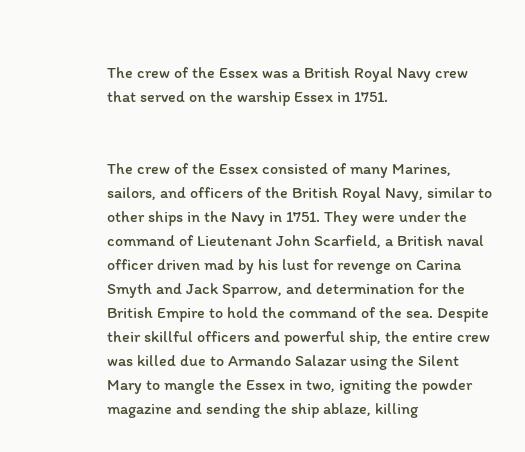The crew of the Essex was a British Royal Navy crew that served on the warship Essex in 1751.


The crew of the Essex consisted of many Marines, sailors, and officers of the British Royal Navy, similar to other ships in the Navy in 1751. They were under the command of Lieutenant John Scarfield, a British naval officer driven mad by his lust for revenge on Carina Smyth and Jack Sparrow, and determination for the British Empire to hold the command of the sea. Despite their skillful officers and powerful ship, the entire crew was killed due to Armando Salazar using the Silent Mary to mangle the Essex in two, igniting the powder magazine and sending the ship ablaze, killing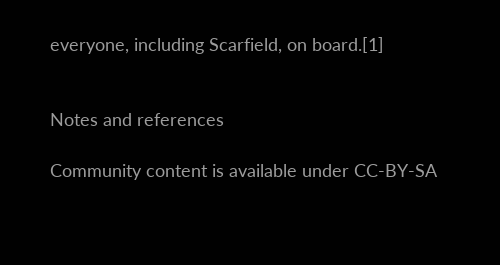everyone, including Scarfield, on board.[1]


Notes and references

Community content is available under CC-BY-SA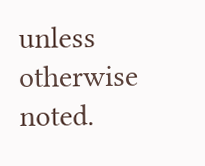unless otherwise noted.